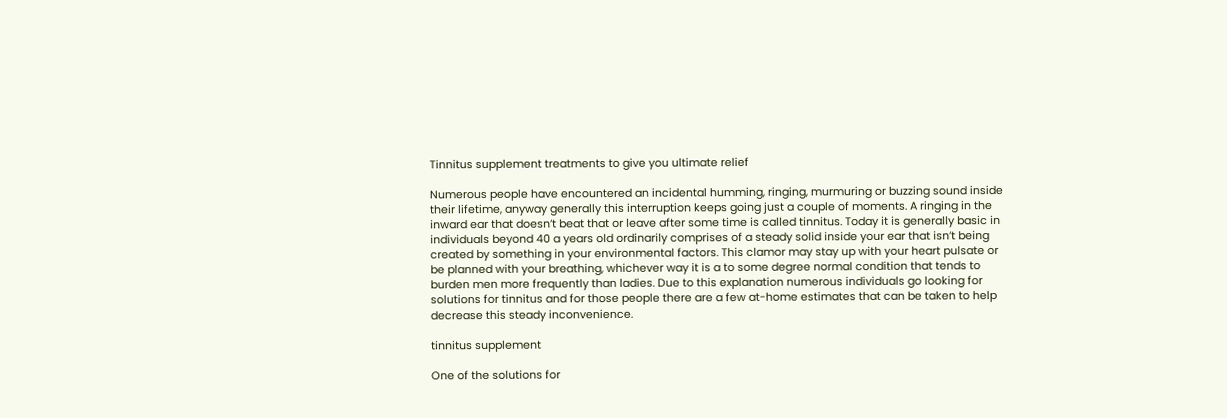Tinnitus supplement treatments to give you ultimate relief

Numerous people have encountered an incidental humming, ringing, murmuring or buzzing sound inside their lifetime, anyway generally this interruption keeps going just a couple of moments. A ringing in the inward ear that doesn’t beat that or leave after some time is called tinnitus. Today it is generally basic in individuals beyond 40 a years old ordinarily comprises of a steady solid inside your ear that isn’t being created by something in your environmental factors. This clamor may stay up with your heart pulsate or be planned with your breathing, whichever way it is a to some degree normal condition that tends to burden men more frequently than ladies. Due to this explanation numerous individuals go looking for solutions for tinnitus and for those people there are a few at-home estimates that can be taken to help decrease this steady inconvenience.

tinnitus supplement

One of the solutions for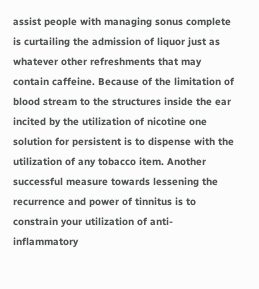assist people with managing sonus complete is curtailing the admission of liquor just as whatever other refreshments that may contain caffeine. Because of the limitation of blood stream to the structures inside the ear incited by the utilization of nicotine one solution for persistent is to dispense with the utilization of any tobacco item. Another successful measure towards lessening the recurrence and power of tinnitus is to constrain your utilization of anti-inflammatory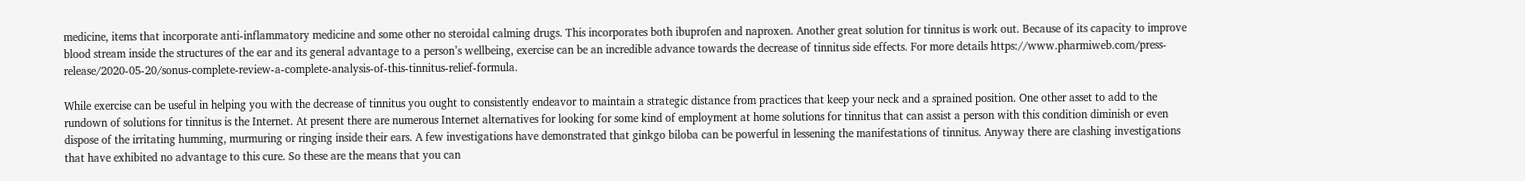medicine, items that incorporate anti-inflammatory medicine and some other no steroidal calming drugs. This incorporates both ibuprofen and naproxen. Another great solution for tinnitus is work out. Because of its capacity to improve blood stream inside the structures of the ear and its general advantage to a person’s wellbeing, exercise can be an incredible advance towards the decrease of tinnitus side effects. For more details https://www.pharmiweb.com/press-release/2020-05-20/sonus-complete-review-a-complete-analysis-of-this-tinnitus-relief-formula.

While exercise can be useful in helping you with the decrease of tinnitus you ought to consistently endeavor to maintain a strategic distance from practices that keep your neck and a sprained position. One other asset to add to the rundown of solutions for tinnitus is the Internet. At present there are numerous Internet alternatives for looking for some kind of employment at home solutions for tinnitus that can assist a person with this condition diminish or even dispose of the irritating humming, murmuring or ringing inside their ears. A few investigations have demonstrated that ginkgo biloba can be powerful in lessening the manifestations of tinnitus. Anyway there are clashing investigations that have exhibited no advantage to this cure. So these are the means that you can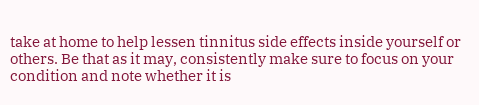take at home to help lessen tinnitus side effects inside yourself or others. Be that as it may, consistently make sure to focus on your condition and note whether it is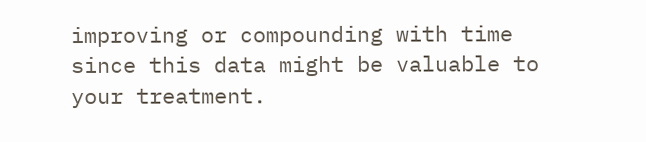improving or compounding with time since this data might be valuable to your treatment.